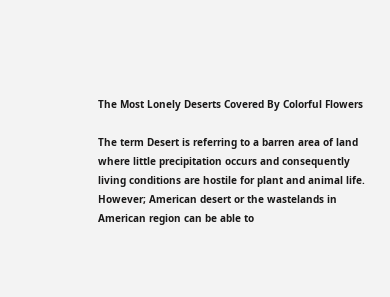The Most Lonely Deserts Covered By Colorful Flowers

The term Desert is referring to a barren area of land where little precipitation occurs and consequently living conditions are hostile for plant and animal life. However; American desert or the wastelands in American region can be able to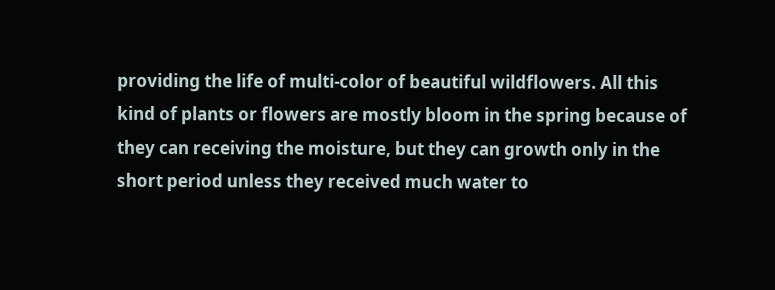providing the life of multi-color of beautiful wildflowers. All this kind of plants or flowers are mostly bloom in the spring because of they can receiving the moisture, but they can growth only in the short period unless they received much water to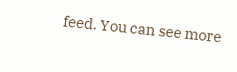feed. You can see more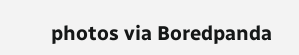photos via Boredpanda